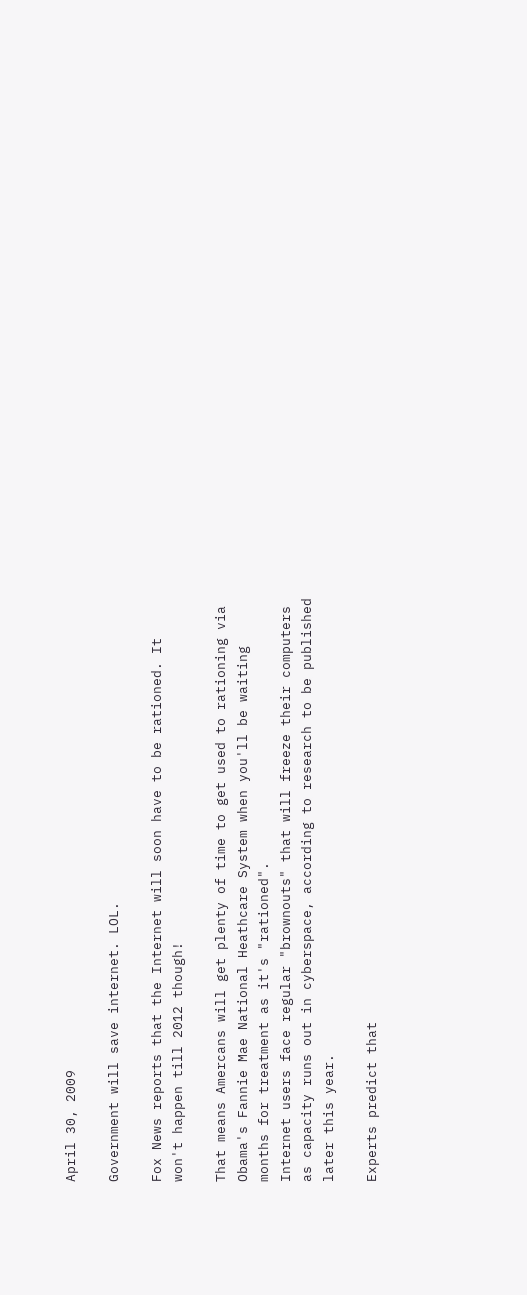April 30, 2009

Government will save internet. LOL.

Fox News reports that the Internet will soon have to be rationed. It won't happen till 2012 though!

That means Amercans will get plenty of time to get used to rationing via Obama's Fannie Mae National Heathcare System when you'll be waiting months for treatment as it's "rationed".
Internet users face regular "brownouts" that will freeze their computers as capacity runs out in cyberspace, according to research to be published later this year.

Experts predict that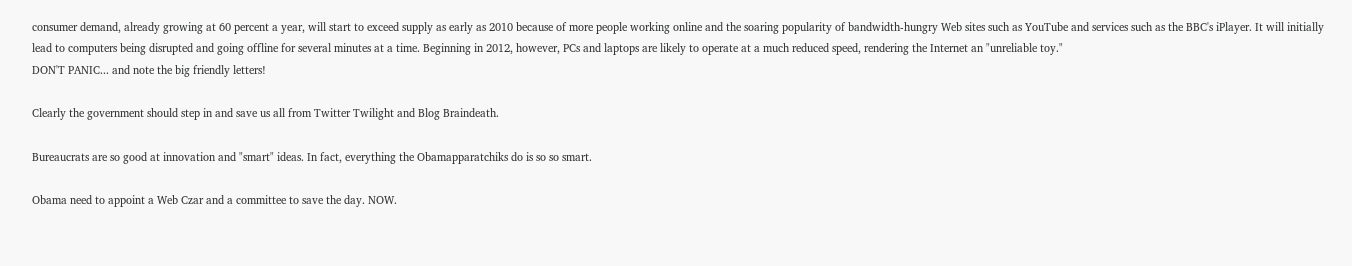consumer demand, already growing at 60 percent a year, will start to exceed supply as early as 2010 because of more people working online and the soaring popularity of bandwidth-hungry Web sites such as YouTube and services such as the BBC's iPlayer. It will initially lead to computers being disrupted and going offline for several minutes at a time. Beginning in 2012, however, PCs and laptops are likely to operate at a much reduced speed, rendering the Internet an "unreliable toy."
DON'T PANIC... and note the big friendly letters!

Clearly the government should step in and save us all from Twitter Twilight and Blog Braindeath.

Bureaucrats are so good at innovation and "smart" ideas. In fact, everything the Obamapparatchiks do is so so smart.

Obama need to appoint a Web Czar and a committee to save the day. NOW.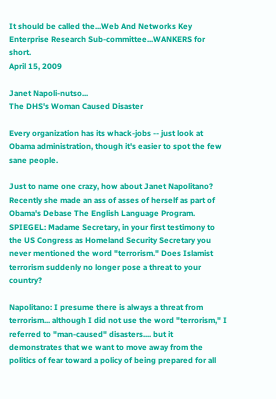It should be called the...Web And Networks Key Enterprise Research Sub-committee...WANKERS for short.
April 15, 2009

Janet Napoli-nutso...
The DHS's Woman Caused Disaster

Every organization has its whack-jobs -- just look at Obama administration, though it's easier to spot the few sane people.

Just to name one crazy, how about Janet Napolitano? Recently she made an ass of asses of herself as part of Obama's Debase The English Language Program.
SPIEGEL: Madame Secretary, in your first testimony to the US Congress as Homeland Security Secretary you never mentioned the word "terrorism." Does Islamist terrorism suddenly no longer pose a threat to your country?

Napolitano: I presume there is always a threat from terrorism... although I did not use the word "terrorism," I referred to "man-caused" disasters.... but it demonstrates that we want to move away from the politics of fear toward a policy of being prepared for all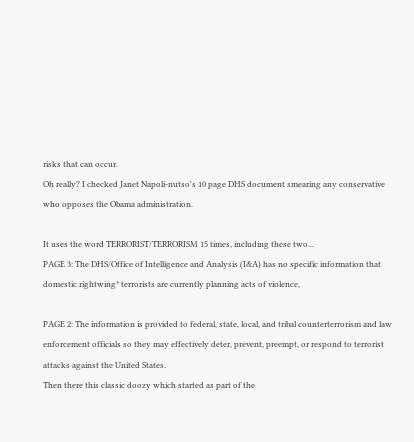risks that can occur.
Oh really? I checked Janet Napoli-nutso's 10 page DHS document smearing any conservative who opposes the Obama administration.

It uses the word TERRORIST/TERRORISM 15 times, including these two...
PAGE 3: The DHS/Office of Intelligence and Analysis (I&A) has no specific information that domestic rightwing* terrorists are currently planning acts of violence,

PAGE 2: The information is provided to federal, state, local, and tribal counterterrorism and law enforcement officials so they may effectively deter, prevent, preempt, or respond to terrorist attacks against the United States.
Then there this classic doozy which started as part of the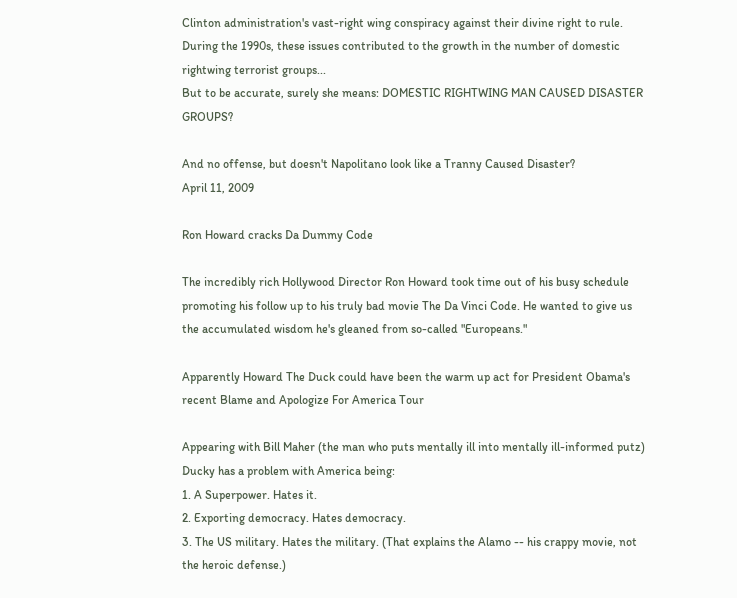Clinton administration's vast-right wing conspiracy against their divine right to rule.
During the 1990s, these issues contributed to the growth in the number of domestic rightwing terrorist groups...
But to be accurate, surely she means: DOMESTIC RIGHTWING MAN CAUSED DISASTER GROUPS?

And no offense, but doesn't Napolitano look like a Tranny Caused Disaster?
April 11, 2009

Ron Howard cracks Da Dummy Code

The incredibly rich Hollywood Director Ron Howard took time out of his busy schedule promoting his follow up to his truly bad movie The Da Vinci Code. He wanted to give us the accumulated wisdom he's gleaned from so-called "Europeans."

Apparently Howard The Duck could have been the warm up act for President Obama's recent Blame and Apologize For America Tour

Appearing with Bill Maher (the man who puts mentally ill into mentally ill-informed putz) Ducky has a problem with America being:
1. A Superpower. Hates it.
2. Exporting democracy. Hates democracy.
3. The US military. Hates the military. (That explains the Alamo -- his crappy movie, not the heroic defense.)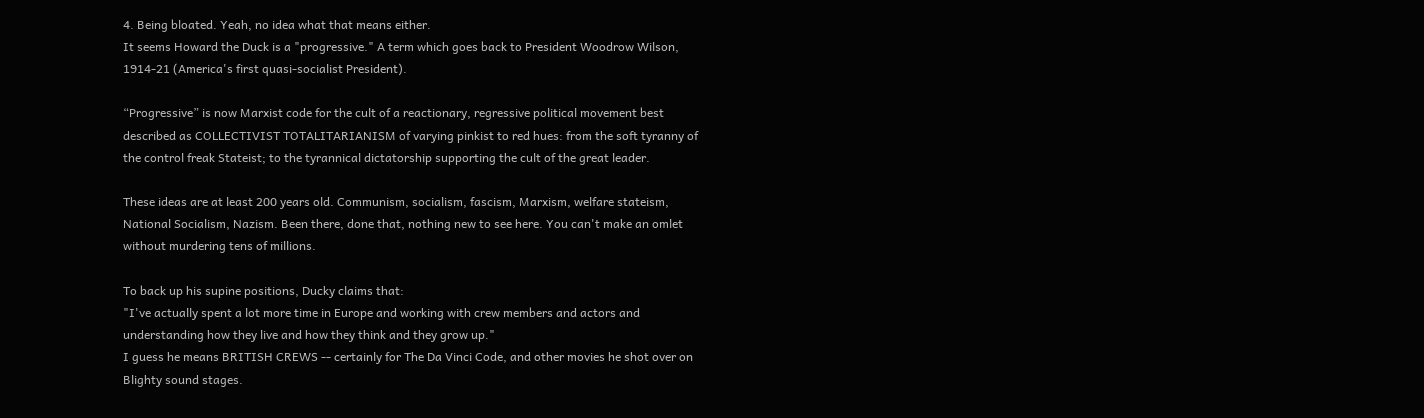4. Being bloated. Yeah, no idea what that means either.
It seems Howard the Duck is a "progressive." A term which goes back to President Woodrow Wilson, 1914-21 (America's first quasi-socialist President).

“Progressive” is now Marxist code for the cult of a reactionary, regressive political movement best described as COLLECTIVIST TOTALITARIANISM of varying pinkist to red hues: from the soft tyranny of the control freak Stateist; to the tyrannical dictatorship supporting the cult of the great leader.

These ideas are at least 200 years old. Communism, socialism, fascism, Marxism, welfare stateism, National Socialism, Nazism. Been there, done that, nothing new to see here. You can't make an omlet without murdering tens of millions.

To back up his supine positions, Ducky claims that:
"I've actually spent a lot more time in Europe and working with crew members and actors and understanding how they live and how they think and they grow up."
I guess he means BRITISH CREWS -- certainly for The Da Vinci Code, and other movies he shot over on Blighty sound stages.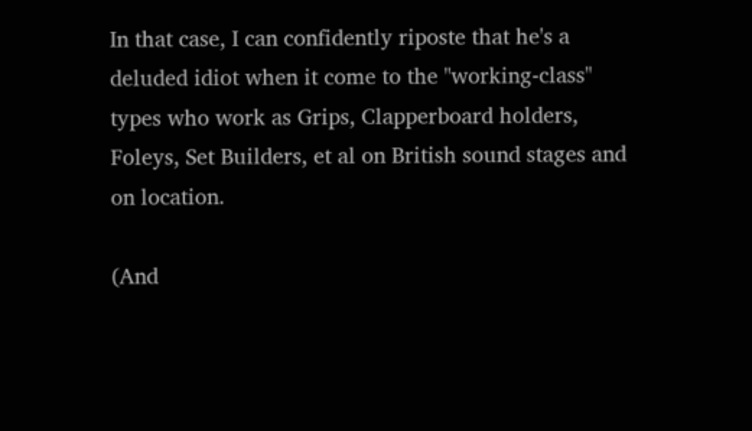In that case, I can confidently riposte that he's a deluded idiot when it come to the "working-class" types who work as Grips, Clapperboard holders, Foleys, Set Builders, et al on British sound stages and on location.

(And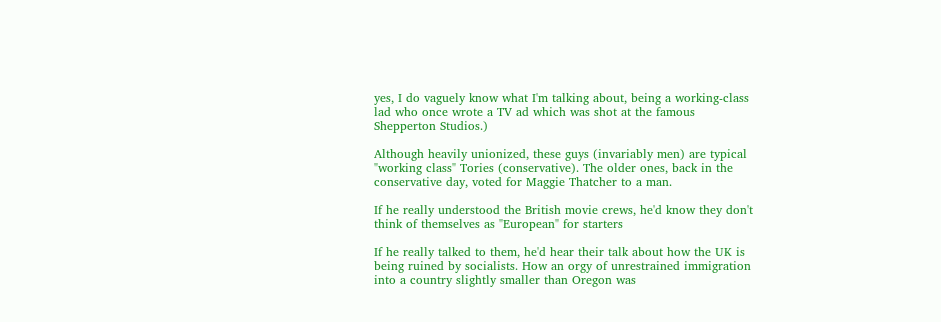yes, I do vaguely know what I'm talking about, being a working-class lad who once wrote a TV ad which was shot at the famous Shepperton Studios.)

Although heavily unionized, these guys (invariably men) are typical "working class" Tories (conservative). The older ones, back in the conservative day, voted for Maggie Thatcher to a man.

If he really understood the British movie crews, he'd know they don't think of themselves as "European" for starters

If he really talked to them, he'd hear their talk about how the UK is being ruined by socialists. How an orgy of unrestrained immigration into a country slightly smaller than Oregon was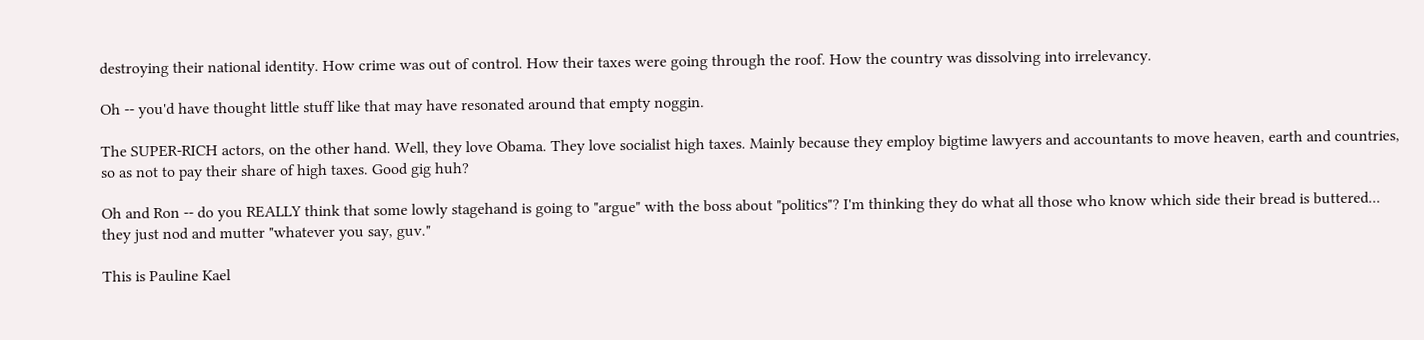destroying their national identity. How crime was out of control. How their taxes were going through the roof. How the country was dissolving into irrelevancy.

Oh -- you'd have thought little stuff like that may have resonated around that empty noggin.

The SUPER-RICH actors, on the other hand. Well, they love Obama. They love socialist high taxes. Mainly because they employ bigtime lawyers and accountants to move heaven, earth and countries, so as not to pay their share of high taxes. Good gig huh?

Oh and Ron -- do you REALLY think that some lowly stagehand is going to "argue" with the boss about "politics"? I'm thinking they do what all those who know which side their bread is buttered... they just nod and mutter "whatever you say, guv."

This is Pauline Kael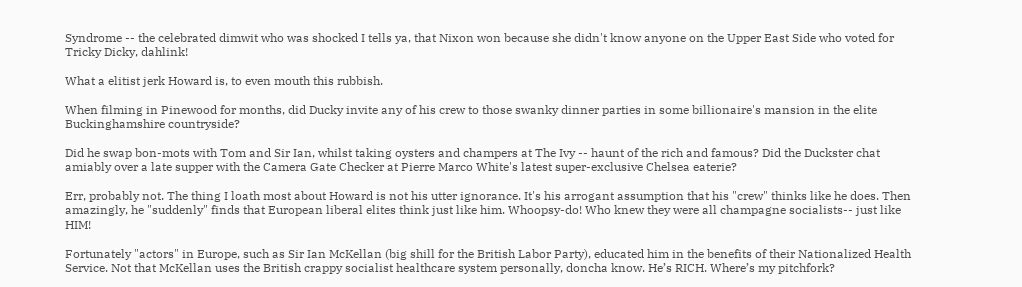Syndrome -- the celebrated dimwit who was shocked I tells ya, that Nixon won because she didn't know anyone on the Upper East Side who voted for Tricky Dicky, dahlink!

What a elitist jerk Howard is, to even mouth this rubbish.

When filming in Pinewood for months, did Ducky invite any of his crew to those swanky dinner parties in some billionaire's mansion in the elite Buckinghamshire countryside?

Did he swap bon-mots with Tom and Sir Ian, whilst taking oysters and champers at The Ivy -- haunt of the rich and famous? Did the Duckster chat amiably over a late supper with the Camera Gate Checker at Pierre Marco White's latest super-exclusive Chelsea eaterie?

Err, probably not. The thing I loath most about Howard is not his utter ignorance. It's his arrogant assumption that his "crew" thinks like he does. Then amazingly, he "suddenly" finds that European liberal elites think just like him. Whoopsy-do! Who knew they were all champagne socialists-- just like HIM!

Fortunately "actors" in Europe, such as Sir Ian McKellan (big shill for the British Labor Party), educated him in the benefits of their Nationalized Health Service. Not that McKellan uses the British crappy socialist healthcare system personally, doncha know. He’s RICH. Where’s my pitchfork?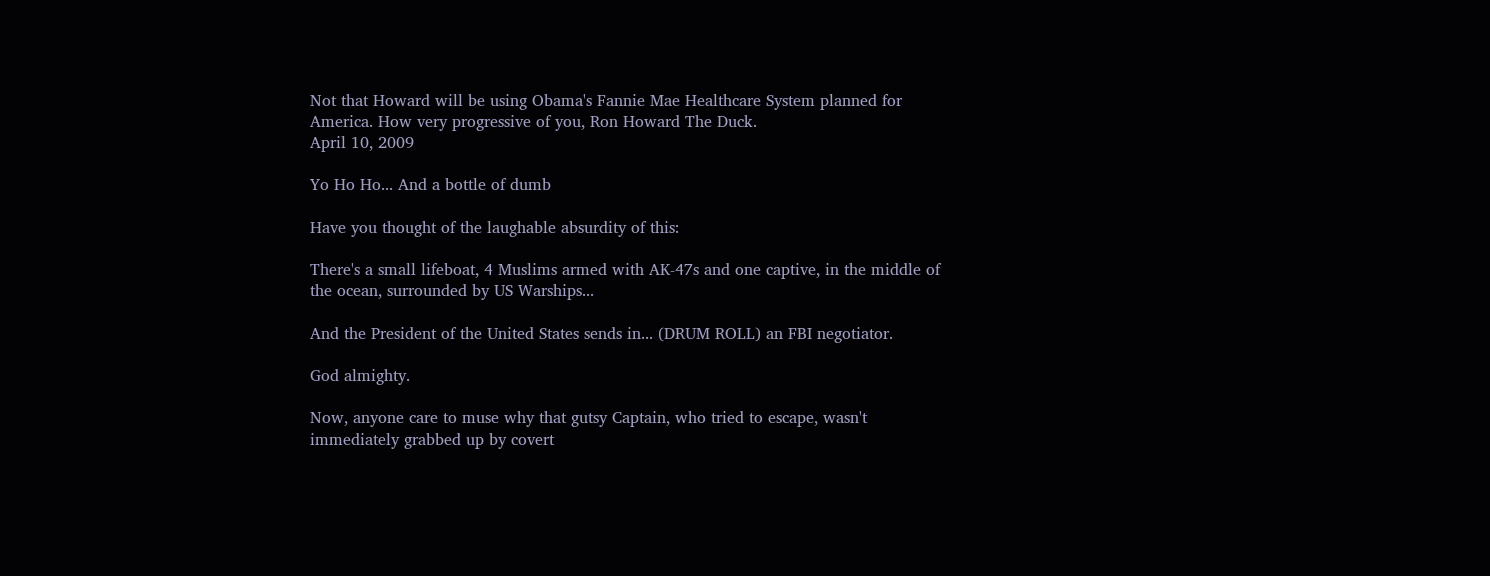Not that Howard will be using Obama's Fannie Mae Healthcare System planned for America. How very progressive of you, Ron Howard The Duck.
April 10, 2009

Yo Ho Ho... And a bottle of dumb

Have you thought of the laughable absurdity of this:

There's a small lifeboat, 4 Muslims armed with AK-47s and one captive, in the middle of the ocean, surrounded by US Warships...

And the President of the United States sends in... (DRUM ROLL) an FBI negotiator.

God almighty.

Now, anyone care to muse why that gutsy Captain, who tried to escape, wasn't immediately grabbed up by covert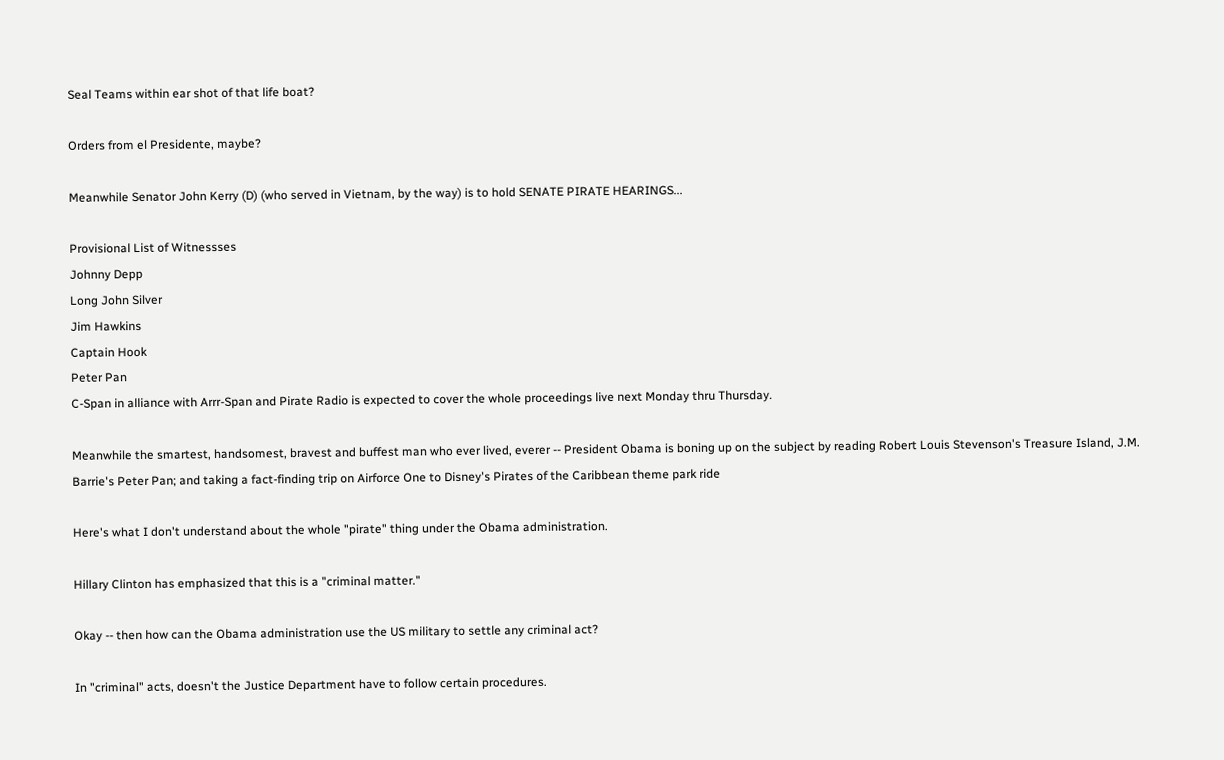Seal Teams within ear shot of that life boat?

Orders from el Presidente, maybe?

Meanwhile Senator John Kerry (D) (who served in Vietnam, by the way) is to hold SENATE PIRATE HEARINGS...

Provisional List of Witnessses
Johnny Depp
Long John Silver
Jim Hawkins
Captain Hook
Peter Pan
C-Span in alliance with Arrr-Span and Pirate Radio is expected to cover the whole proceedings live next Monday thru Thursday.

Meanwhile the smartest, handsomest, bravest and buffest man who ever lived, everer -- President Obama is boning up on the subject by reading Robert Louis Stevenson's Treasure Island, J.M. Barrie's Peter Pan; and taking a fact-finding trip on Airforce One to Disney's Pirates of the Caribbean theme park ride

Here's what I don't understand about the whole "pirate" thing under the Obama administration.

Hillary Clinton has emphasized that this is a "criminal matter."

Okay -- then how can the Obama administration use the US military to settle any criminal act?

In "criminal" acts, doesn't the Justice Department have to follow certain procedures.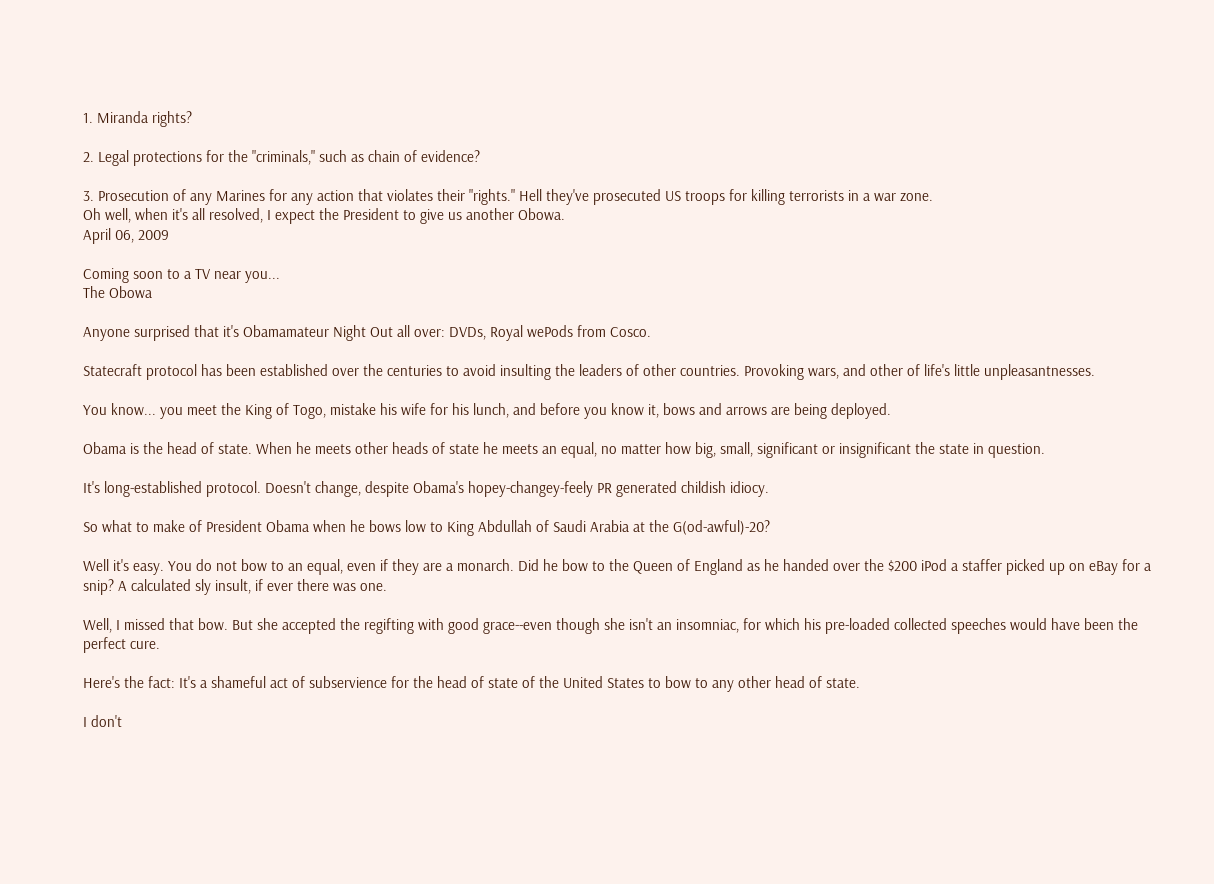1. Miranda rights?

2. Legal protections for the "criminals," such as chain of evidence?

3. Prosecution of any Marines for any action that violates their "rights." Hell they've prosecuted US troops for killing terrorists in a war zone.
Oh well, when it's all resolved, I expect the President to give us another Obowa.
April 06, 2009

Coming soon to a TV near you...
The Obowa

Anyone surprised that it's Obamamateur Night Out all over: DVDs, Royal wePods from Cosco.

Statecraft protocol has been established over the centuries to avoid insulting the leaders of other countries. Provoking wars, and other of life's little unpleasantnesses.

You know... you meet the King of Togo, mistake his wife for his lunch, and before you know it, bows and arrows are being deployed.

Obama is the head of state. When he meets other heads of state he meets an equal, no matter how big, small, significant or insignificant the state in question.

It's long-established protocol. Doesn't change, despite Obama's hopey-changey-feely PR generated childish idiocy.

So what to make of President Obama when he bows low to King Abdullah of Saudi Arabia at the G(od-awful)-20?

Well it's easy. You do not bow to an equal, even if they are a monarch. Did he bow to the Queen of England as he handed over the $200 iPod a staffer picked up on eBay for a snip? A calculated sly insult, if ever there was one.

Well, I missed that bow. But she accepted the regifting with good grace--even though she isn't an insomniac, for which his pre-loaded collected speeches would have been the perfect cure.

Here's the fact: It's a shameful act of subservience for the head of state of the United States to bow to any other head of state.

I don't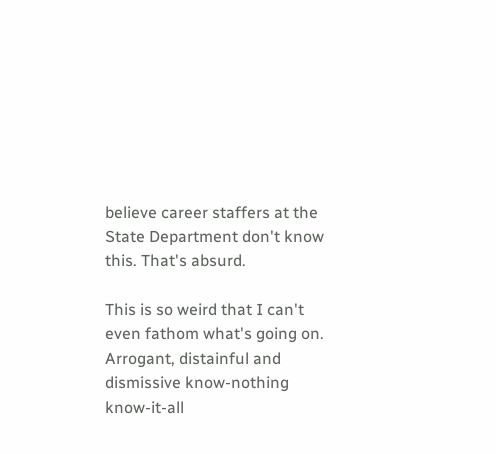believe career staffers at the State Department don't know this. That's absurd.

This is so weird that I can't even fathom what's going on. Arrogant, distainful and dismissive know-nothing know-it-all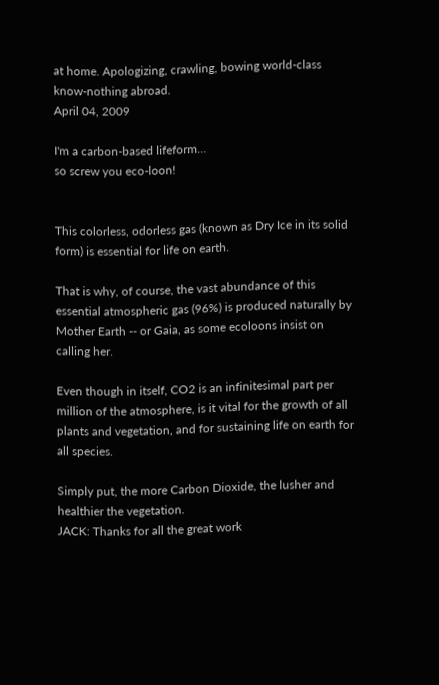at home. Apologizing, crawling, bowing world-class know-nothing abroad.
April 04, 2009

I'm a carbon-based lifeform...
so screw you eco-loon!


This colorless, odorless gas (known as Dry Ice in its solid form) is essential for life on earth.

That is why, of course, the vast abundance of this essential atmospheric gas (96%) is produced naturally by Mother Earth -- or Gaia, as some ecoloons insist on calling her.

Even though in itself, CO2 is an infinitesimal part per million of the atmosphere, is it vital for the growth of all plants and vegetation, and for sustaining life on earth for all species.

Simply put, the more Carbon Dioxide, the lusher and healthier the vegetation.
JACK: Thanks for all the great work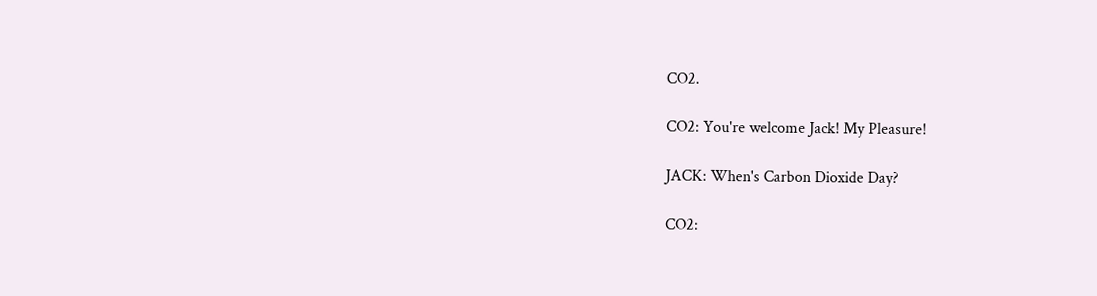CO2.

CO2: You're welcome Jack! My Pleasure!

JACK: When's Carbon Dioxide Day?

CO2: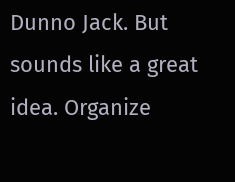Dunno Jack. But sounds like a great idea. Organize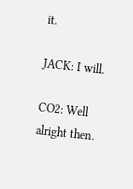it.

JACK: I will.

CO2: Well alright then.